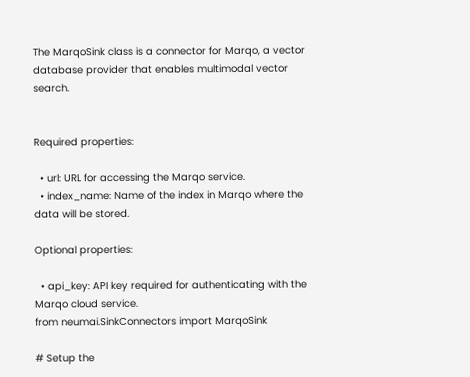The MarqoSink class is a connector for Marqo, a vector database provider that enables multimodal vector search.


Required properties:

  • url: URL for accessing the Marqo service.
  • index_name: Name of the index in Marqo where the data will be stored.

Optional properties:

  • api_key: API key required for authenticating with the Marqo cloud service.
from neumai.SinkConnectors import MarqoSink

# Setup the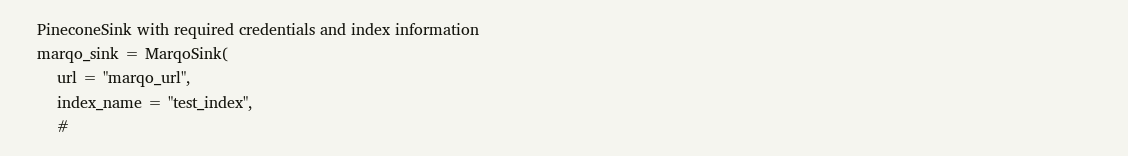PineconeSink with required credentials and index information
marqo_sink = MarqoSink(
    url = "marqo_url",
    index_name = "test_index",
    #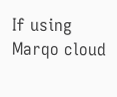If using Marqo cloud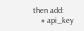then add:
    # api_key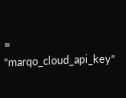= "marqo_cloud_api_key"